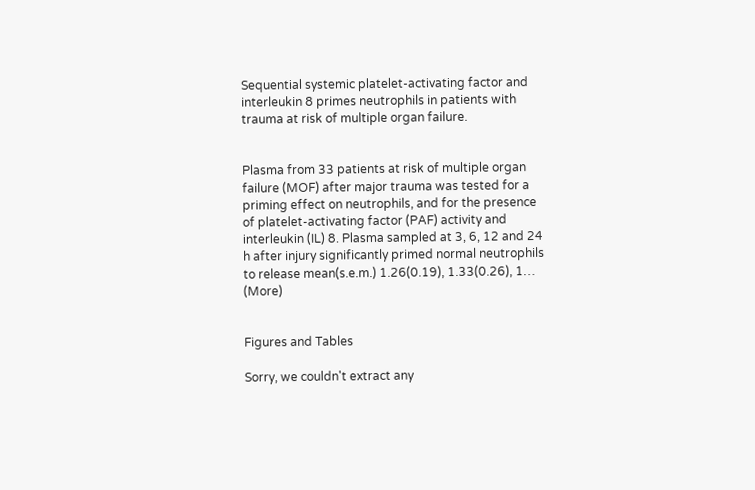Sequential systemic platelet-activating factor and interleukin 8 primes neutrophils in patients with trauma at risk of multiple organ failure.


Plasma from 33 patients at risk of multiple organ failure (MOF) after major trauma was tested for a priming effect on neutrophils, and for the presence of platelet-activating factor (PAF) activity and interleukin (IL) 8. Plasma sampled at 3, 6, 12 and 24 h after injury significantly primed normal neutrophils to release mean(s.e.m.) 1.26(0.19), 1.33(0.26), 1… (More)


Figures and Tables

Sorry, we couldn't extract any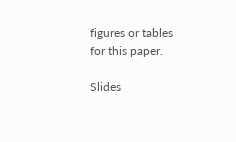figures or tables for this paper.

Slides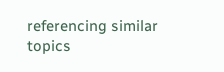referencing similar topics